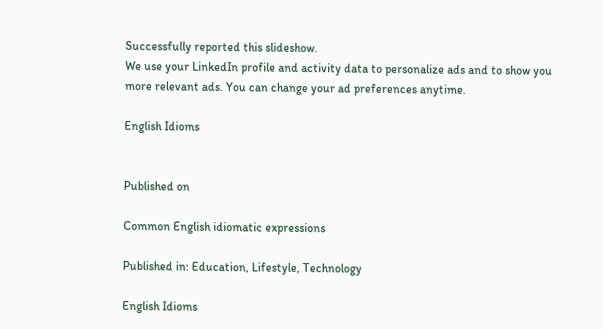Successfully reported this slideshow.
We use your LinkedIn profile and activity data to personalize ads and to show you more relevant ads. You can change your ad preferences anytime.

English Idioms


Published on

Common English idiomatic expressions

Published in: Education, Lifestyle, Technology

English Idioms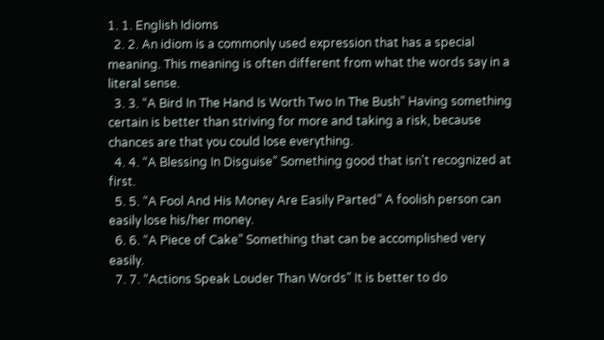1. 1. English Idioms
  2. 2. An idiom is a commonly used expression that has a special meaning. This meaning is often different from what the words say in a literal sense.
  3. 3. “A Bird In The Hand Is Worth Two In The Bush” Having something certain is better than striving for more and taking a risk, because chances are that you could lose everything.
  4. 4. “A Blessing In Disguise” Something good that isn't recognized at first.
  5. 5. “A Fool And His Money Are Easily Parted” A foolish person can easily lose his/her money.
  6. 6. “A Piece of Cake” Something that can be accomplished very easily.
  7. 7. “Actions Speak Louder Than Words” It is better to do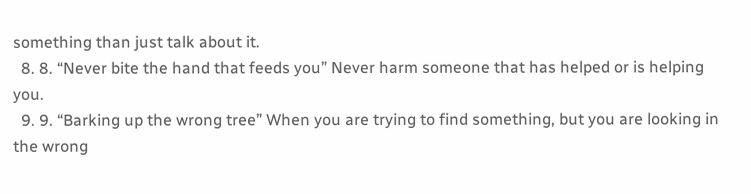something than just talk about it.
  8. 8. “Never bite the hand that feeds you” Never harm someone that has helped or is helping you.
  9. 9. “Barking up the wrong tree” When you are trying to find something, but you are looking in the wrong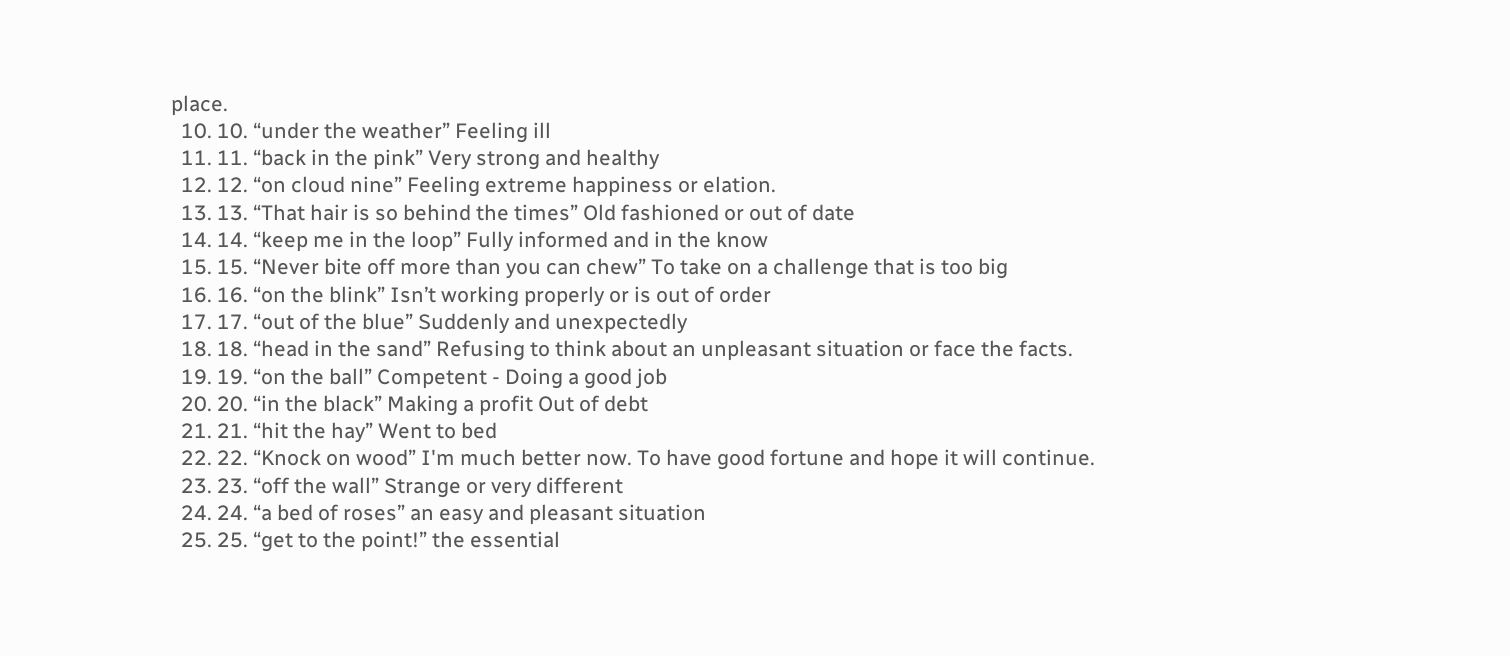place.
  10. 10. “under the weather” Feeling ill
  11. 11. “back in the pink” Very strong and healthy
  12. 12. “on cloud nine” Feeling extreme happiness or elation.
  13. 13. “That hair is so behind the times” Old fashioned or out of date
  14. 14. “keep me in the loop” Fully informed and in the know
  15. 15. “Never bite off more than you can chew” To take on a challenge that is too big
  16. 16. “on the blink” Isn’t working properly or is out of order
  17. 17. “out of the blue” Suddenly and unexpectedly
  18. 18. “head in the sand” Refusing to think about an unpleasant situation or face the facts.
  19. 19. “on the ball” Competent - Doing a good job
  20. 20. “in the black” Making a profit Out of debt
  21. 21. “hit the hay” Went to bed
  22. 22. “Knock on wood” I'm much better now. To have good fortune and hope it will continue.
  23. 23. “off the wall” Strange or very different
  24. 24. “a bed of roses” an easy and pleasant situation
  25. 25. “get to the point!” the essential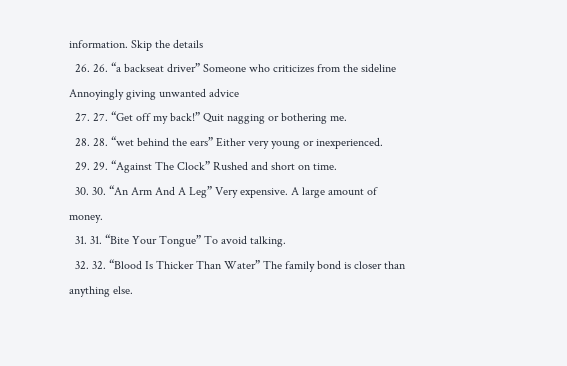information. Skip the details
  26. 26. “a backseat driver” Someone who criticizes from the sideline Annoyingly giving unwanted advice
  27. 27. “Get off my back!” Quit nagging or bothering me.
  28. 28. “wet behind the ears” Either very young or inexperienced.
  29. 29. “Against The Clock” Rushed and short on time.
  30. 30. “An Arm And A Leg” Very expensive. A large amount of money.
  31. 31. “Bite Your Tongue” To avoid talking.
  32. 32. “Blood Is Thicker Than Water” The family bond is closer than anything else.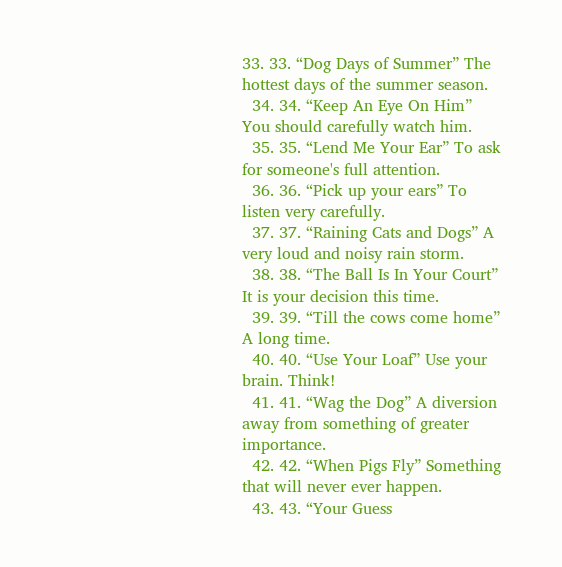33. 33. “Dog Days of Summer” The hottest days of the summer season.
  34. 34. “Keep An Eye On Him” You should carefully watch him.
  35. 35. “Lend Me Your Ear” To ask for someone's full attention.
  36. 36. “Pick up your ears” To listen very carefully.
  37. 37. “Raining Cats and Dogs” A very loud and noisy rain storm.
  38. 38. “The Ball Is In Your Court” It is your decision this time.
  39. 39. “Till the cows come home” A long time.
  40. 40. “Use Your Loaf” Use your brain. Think!
  41. 41. “Wag the Dog” A diversion away from something of greater importance.
  42. 42. “When Pigs Fly” Something that will never ever happen.
  43. 43. “Your Guess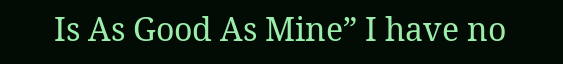Is As Good As Mine” I have no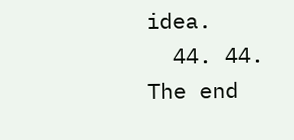idea.
  44. 44. The end